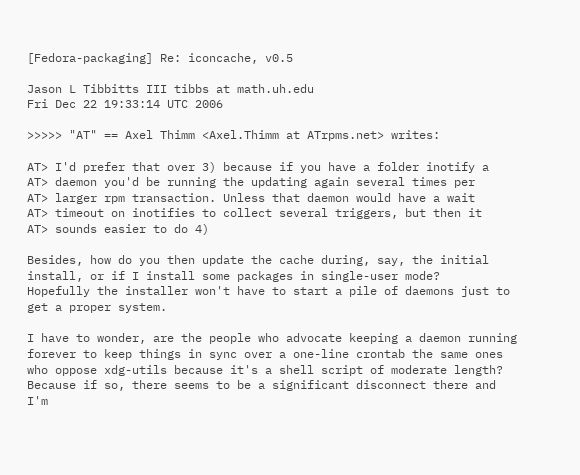[Fedora-packaging] Re: iconcache, v0.5

Jason L Tibbitts III tibbs at math.uh.edu
Fri Dec 22 19:33:14 UTC 2006

>>>>> "AT" == Axel Thimm <Axel.Thimm at ATrpms.net> writes:

AT> I'd prefer that over 3) because if you have a folder inotify a
AT> daemon you'd be running the updating again several times per
AT> larger rpm transaction. Unless that daemon would have a wait
AT> timeout on inotifies to collect several triggers, but then it
AT> sounds easier to do 4)

Besides, how do you then update the cache during, say, the initial
install, or if I install some packages in single-user mode?
Hopefully the installer won't have to start a pile of daemons just to
get a proper system.

I have to wonder, are the people who advocate keeping a daemon running
forever to keep things in sync over a one-line crontab the same ones
who oppose xdg-utils because it's a shell script of moderate length?
Because if so, there seems to be a significant disconnect there and
I'm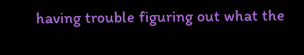having trouble figuring out what the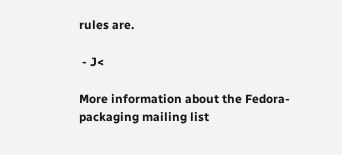rules are.

 - J<

More information about the Fedora-packaging mailing list